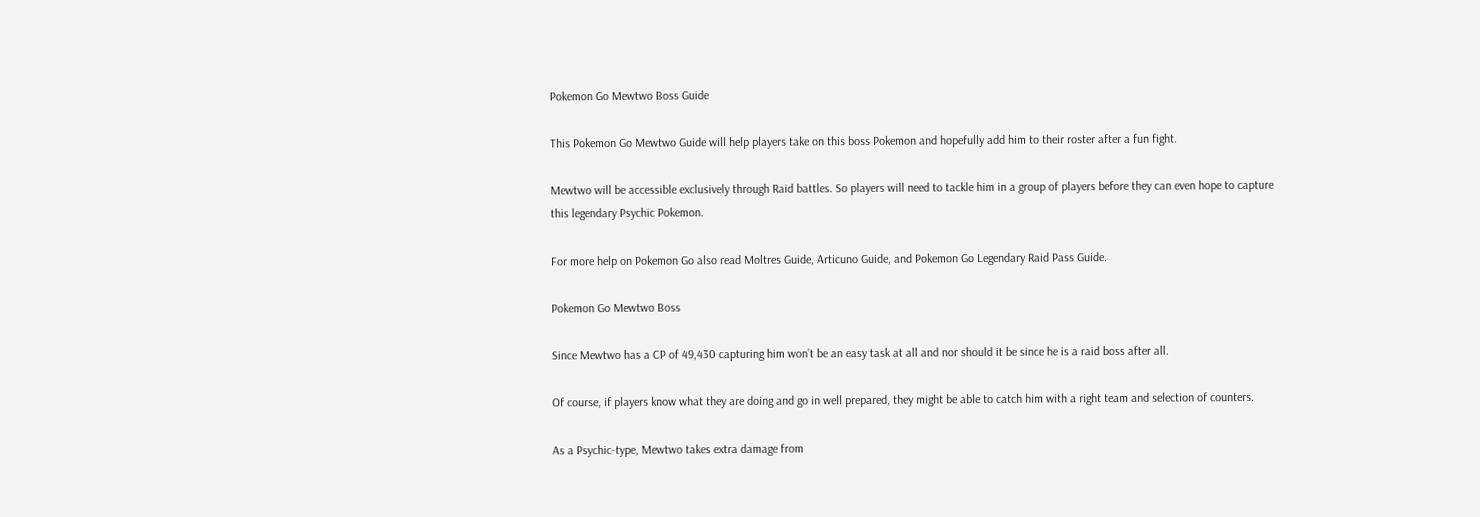Pokemon Go Mewtwo Boss Guide

This Pokemon Go Mewtwo Guide will help players take on this boss Pokemon and hopefully add him to their roster after a fun fight.

Mewtwo will be accessible exclusively through Raid battles. So players will need to tackle him in a group of players before they can even hope to capture this legendary Psychic Pokemon.

For more help on Pokemon Go also read Moltres Guide, Articuno Guide, and Pokemon Go Legendary Raid Pass Guide.

Pokemon Go Mewtwo Boss

Since Mewtwo has a CP of 49,430 capturing him won’t be an easy task at all and nor should it be since he is a raid boss after all.

Of course, if players know what they are doing and go in well prepared, they might be able to catch him with a right team and selection of counters.

As a Psychic-type, Mewtwo takes extra damage from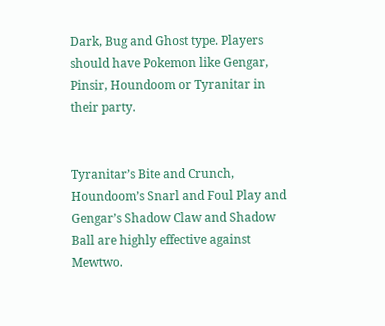Dark, Bug and Ghost type. Players should have Pokemon like Gengar, Pinsir, Houndoom or Tyranitar in their party.


Tyranitar’s Bite and Crunch, Houndoom’s Snarl and Foul Play and Gengar’s Shadow Claw and Shadow Ball are highly effective against Mewtwo.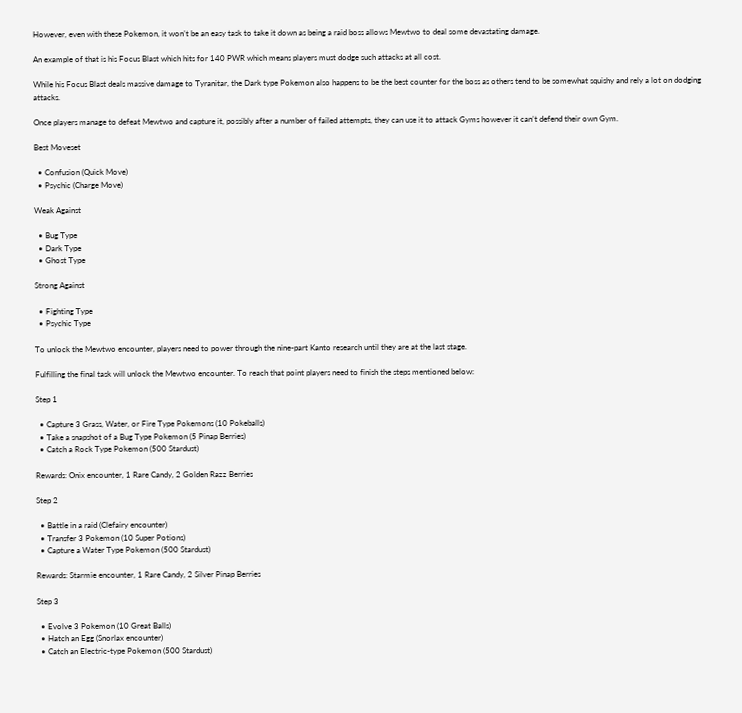However, even with these Pokemon, it won’t be an easy task to take it down as being a raid boss allows Mewtwo to deal some devastating damage.

An example of that is his Focus Blast which hits for 140 PWR which means players must dodge such attacks at all cost.

While his Focus Blast deals massive damage to Tyranitar, the Dark type Pokemon also happens to be the best counter for the boss as others tend to be somewhat squishy and rely a lot on dodging attacks.

Once players manage to defeat Mewtwo and capture it, possibly after a number of failed attempts, they can use it to attack Gyms however it can’t defend their own Gym.

Best Moveset

  • Confusion (Quick Move)
  • Psychic (Charge Move)

Weak Against

  • Bug Type
  • Dark Type
  • Ghost Type

Strong Against

  • Fighting Type
  • Psychic Type

To unlock the Mewtwo encounter, players need to power through the nine-part Kanto research until they are at the last stage.

Fulfilling the final task will unlock the Mewtwo encounter. To reach that point players need to finish the steps mentioned below:

Step 1

  • Capture 3 Grass, Water, or Fire Type Pokemons (10 Pokeballs)
  • Take a snapshot of a Bug Type Pokemon (5 Pinap Berries)
  • Catch a Rock Type Pokemon (500 Stardust)

Rewards: Onix encounter, 1 Rare Candy, 2 Golden Razz Berries

Step 2

  • Battle in a raid (Clefairy encounter)
  • Transfer 3 Pokemon (10 Super Potions)
  • Capture a Water Type Pokemon (500 Stardust)

Rewards: Starmie encounter, 1 Rare Candy, 2 Silver Pinap Berries

Step 3

  • Evolve 3 Pokemon (10 Great Balls)
  • Hatch an Egg (Snorlax encounter)
  • Catch an Electric-type Pokemon (500 Stardust)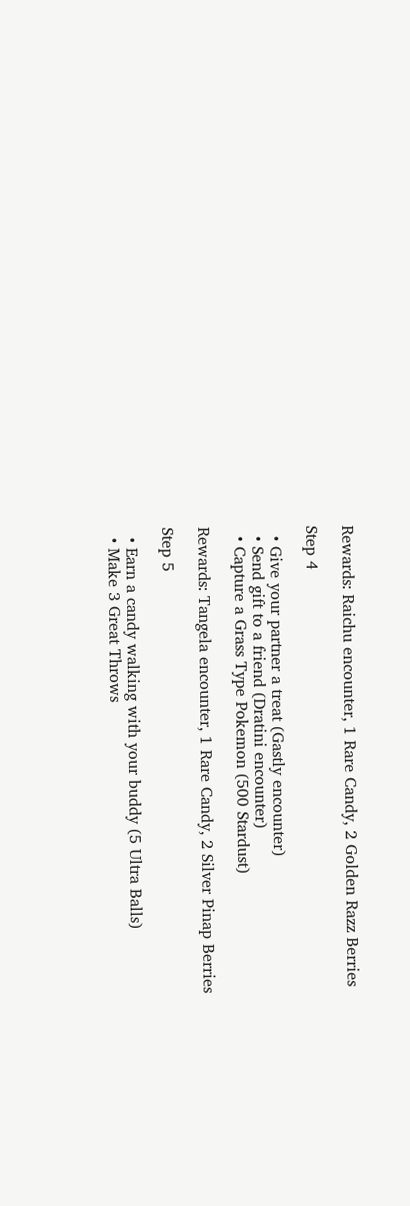Rewards: Raichu encounter, 1 Rare Candy, 2 Golden Razz Berries

Step 4

  • Give your partner a treat (Gastly encounter)
  • Send gift to a friend (Dratini encounter)
  • Capture a Grass Type Pokemon (500 Stardust)

Rewards: Tangela encounter, 1 Rare Candy, 2 Silver Pinap Berries

Step 5

  • Earn a candy walking with your buddy (5 Ultra Balls)
  • Make 3 Great Throws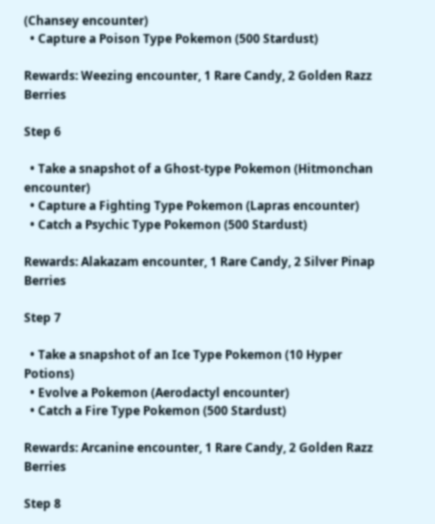(Chansey encounter)
  • Capture a Poison Type Pokemon (500 Stardust)

Rewards: Weezing encounter, 1 Rare Candy, 2 Golden Razz Berries

Step 6

  • Take a snapshot of a Ghost-type Pokemon (Hitmonchan encounter)
  • Capture a Fighting Type Pokemon (Lapras encounter)
  • Catch a Psychic Type Pokemon (500 Stardust)

Rewards: Alakazam encounter, 1 Rare Candy, 2 Silver Pinap Berries

Step 7

  • Take a snapshot of an Ice Type Pokemon (10 Hyper Potions)
  • Evolve a Pokemon (Aerodactyl encounter)
  • Catch a Fire Type Pokemon (500 Stardust)

Rewards: Arcanine encounter, 1 Rare Candy, 2 Golden Razz Berries

Step 8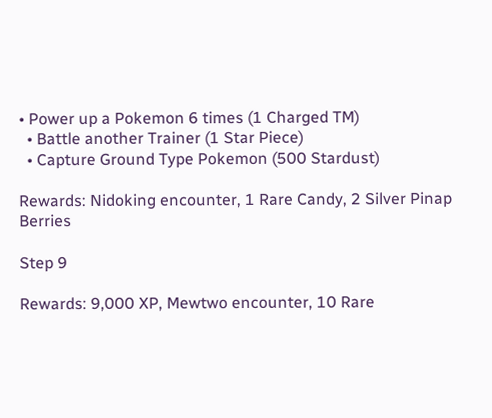• Power up a Pokemon 6 times (1 Charged TM)
  • Battle another Trainer (1 Star Piece)
  • Capture Ground Type Pokemon (500 Stardust)

Rewards: Nidoking encounter, 1 Rare Candy, 2 Silver Pinap Berries

Step 9

Rewards: 9,000 XP, Mewtwo encounter, 10 Rare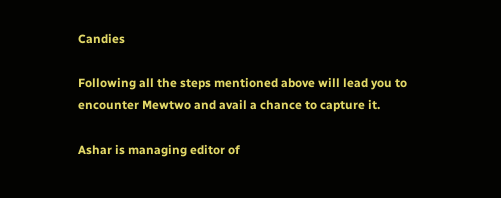Candies

Following all the steps mentioned above will lead you to encounter Mewtwo and avail a chance to capture it.

Ashar is managing editor of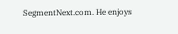SegmentNext.com. He enjoys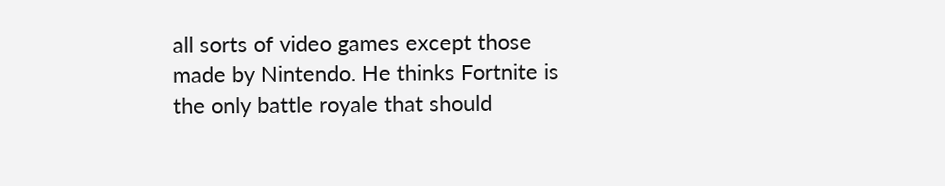all sorts of video games except those made by Nintendo. He thinks Fortnite is the only battle royale that should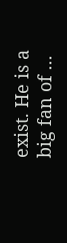exist. He is a big fan of ...